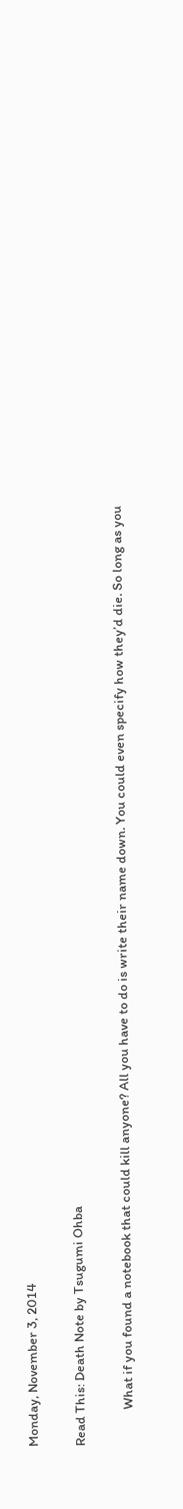Monday, November 3, 2014

Read This: Death Note by Tsugumi Ohba

            What if you found a notebook that could kill anyone? All you have to do is write their name down. You could even specify how they’d die. So long as you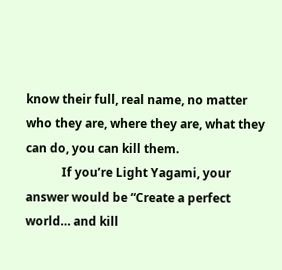know their full, real name, no matter who they are, where they are, what they can do, you can kill them.
            If you’re Light Yagami, your answer would be “Create a perfect world… and kill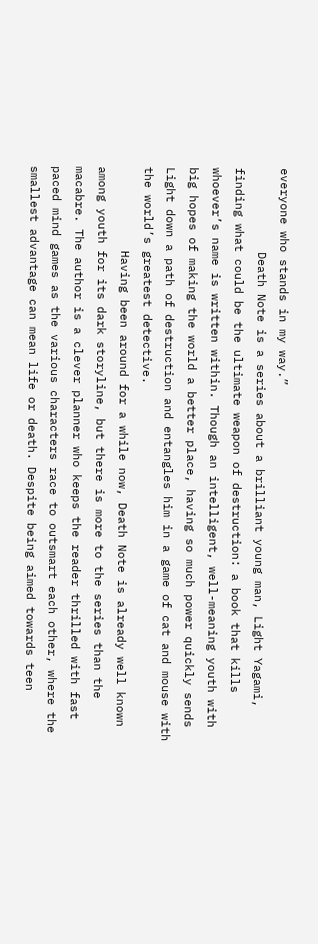everyone who stands in my way.”
            Death Note is a series about a brilliant young man, Light Yagami, finding what could be the ultimate weapon of destruction: a book that kills whoever’s name is written within. Though an intelligent, well-meaning youth with big hopes of making the world a better place, having so much power quickly sends Light down a path of destruction and entangles him in a game of cat and mouse with the world’s greatest detective.
            Having been around for a while now, Death Note is already well known among youth for its dark storyline, but there is more to the series than the macabre. The author is a clever planner who keeps the reader thrilled with fast paced mind games as the various characters race to outsmart each other, where the smallest advantage can mean life or death. Despite being aimed towards teen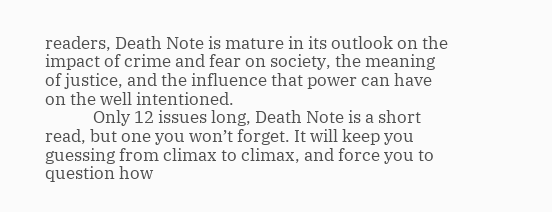readers, Death Note is mature in its outlook on the impact of crime and fear on society, the meaning of justice, and the influence that power can have on the well intentioned.
            Only 12 issues long, Death Note is a short read, but one you won’t forget. It will keep you guessing from climax to climax, and force you to question how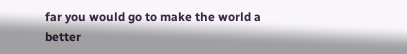far you would go to make the world a better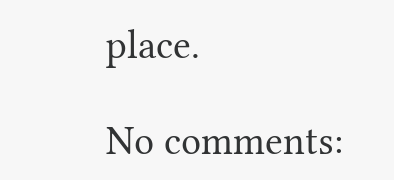place.

No comments: